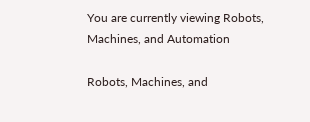You are currently viewing Robots, Machines, and Automation

Robots, Machines, and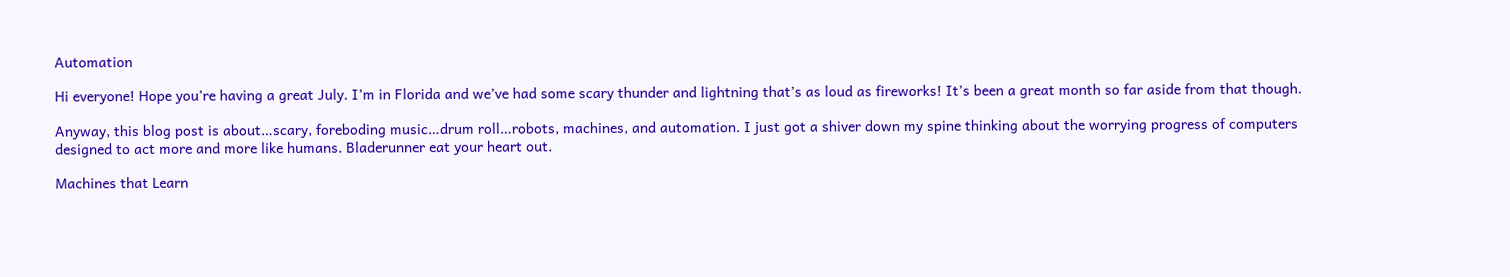Automation

Hi everyone! Hope you’re having a great July. I’m in Florida and we’ve had some scary thunder and lightning that’s as loud as fireworks! It’s been a great month so far aside from that though.

Anyway, this blog post is about…scary, foreboding music…drum roll…robots, machines, and automation. I just got a shiver down my spine thinking about the worrying progress of computers designed to act more and more like humans. Bladerunner eat your heart out.

Machines that Learn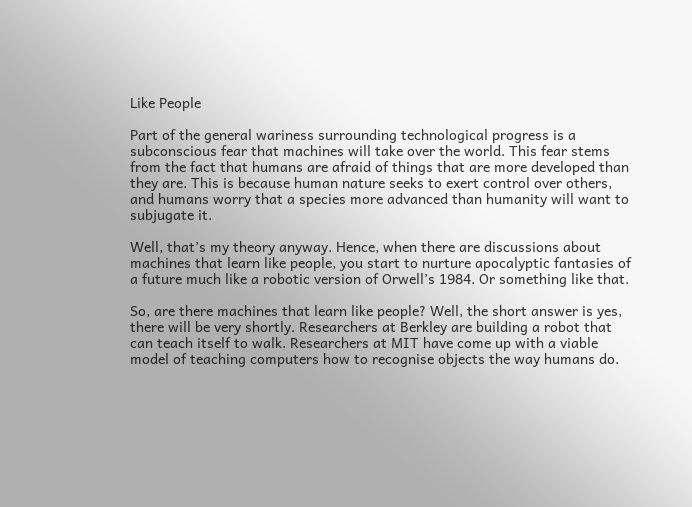Like People

Part of the general wariness surrounding technological progress is a subconscious fear that machines will take over the world. This fear stems from the fact that humans are afraid of things that are more developed than they are. This is because human nature seeks to exert control over others, and humans worry that a species more advanced than humanity will want to subjugate it.

Well, that’s my theory anyway. Hence, when there are discussions about machines that learn like people, you start to nurture apocalyptic fantasies of a future much like a robotic version of Orwell’s 1984. Or something like that.

So, are there machines that learn like people? Well, the short answer is yes, there will be very shortly. Researchers at Berkley are building a robot that can teach itself to walk. Researchers at MIT have come up with a viable model of teaching computers how to recognise objects the way humans do.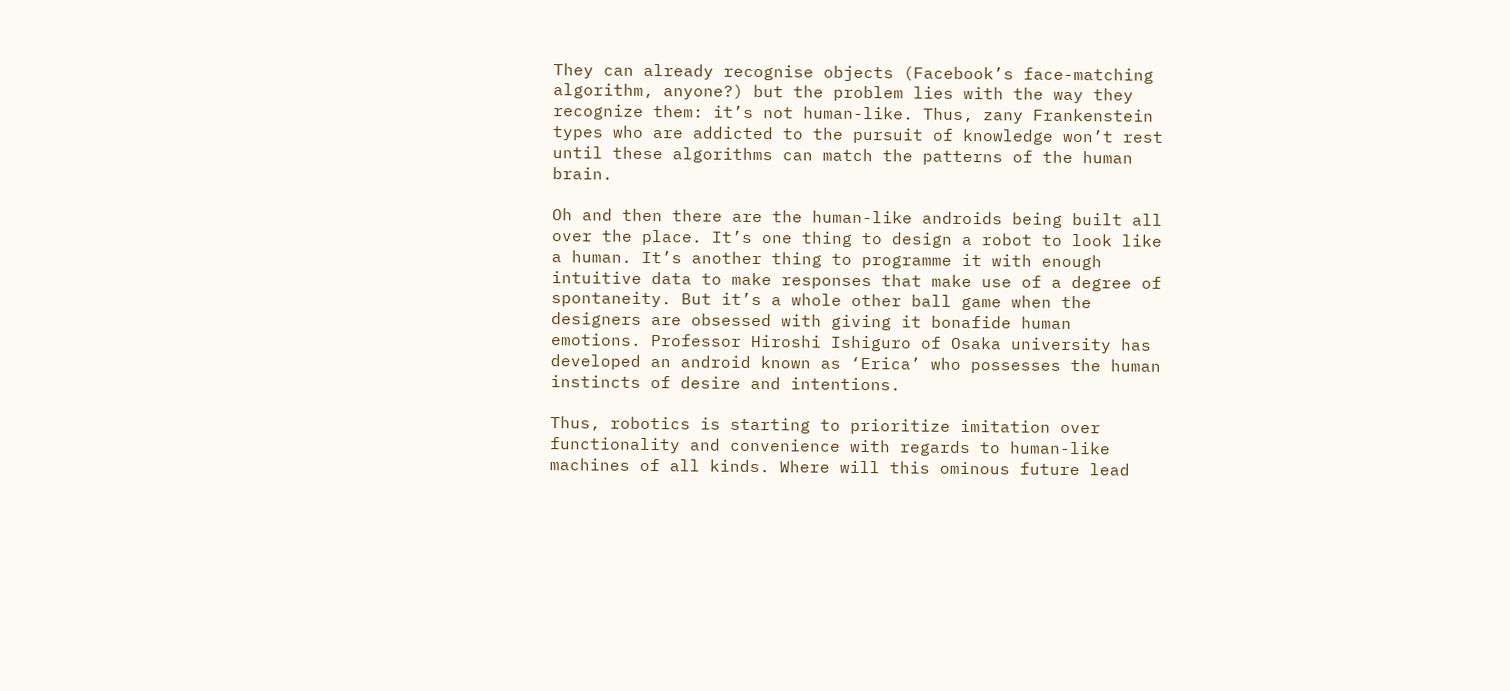They can already recognise objects (Facebook’s face-matching algorithm, anyone?) but the problem lies with the way they recognize them: it’s not human-like. Thus, zany Frankenstein types who are addicted to the pursuit of knowledge won’t rest until these algorithms can match the patterns of the human brain.

Oh and then there are the human-like androids being built all over the place. It’s one thing to design a robot to look like a human. It’s another thing to programme it with enough intuitive data to make responses that make use of a degree of spontaneity. But it’s a whole other ball game when the designers are obsessed with giving it bonafide human emotions. Professor Hiroshi Ishiguro of Osaka university has developed an android known as ‘Erica’ who possesses the human instincts of desire and intentions.

Thus, robotics is starting to prioritize imitation over functionality and convenience with regards to human-like machines of all kinds. Where will this ominous future lead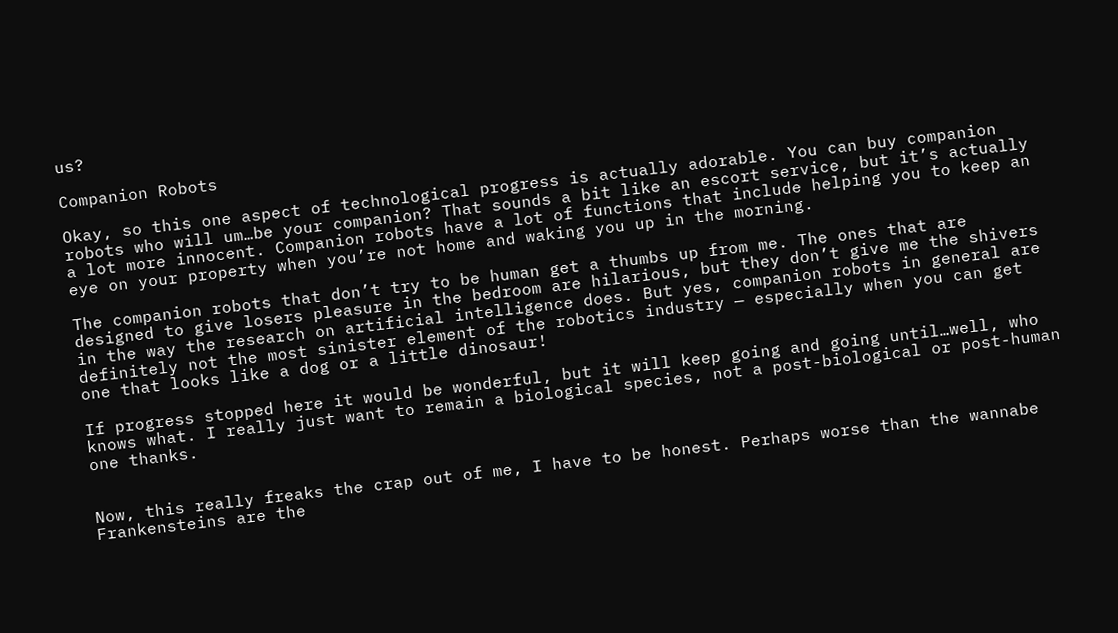us?

Companion Robots

Okay, so this one aspect of technological progress is actually adorable. You can buy companion robots who will um…be your companion? That sounds a bit like an escort service, but it’s actually a lot more innocent. Companion robots have a lot of functions that include helping you to keep an eye on your property when you’re not home and waking you up in the morning.

The companion robots that don’t try to be human get a thumbs up from me. The ones that are designed to give losers pleasure in the bedroom are hilarious, but they don’t give me the shivers in the way the research on artificial intelligence does. But yes, companion robots in general are definitely not the most sinister element of the robotics industry — especially when you can get one that looks like a dog or a little dinosaur!

If progress stopped here it would be wonderful, but it will keep going and going until…well, who knows what. I really just want to remain a biological species, not a post-biological or post-human one thanks.


Now, this really freaks the crap out of me, I have to be honest. Perhaps worse than the wannabe Frankensteins are the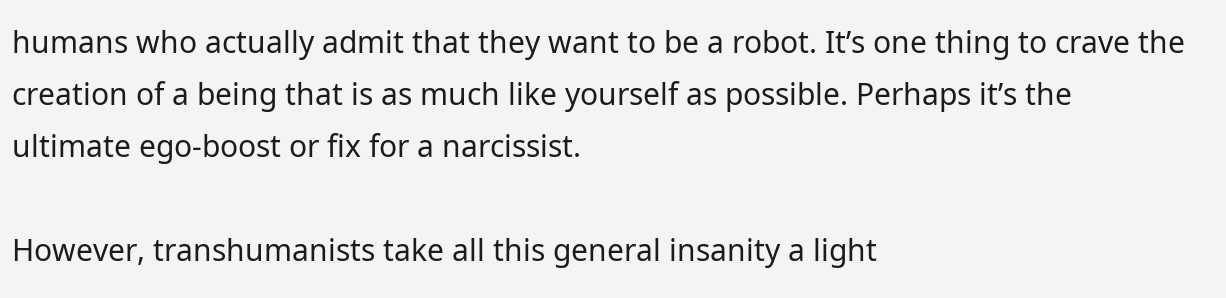humans who actually admit that they want to be a robot. It’s one thing to crave the creation of a being that is as much like yourself as possible. Perhaps it’s the ultimate ego-boost or fix for a narcissist.

However, transhumanists take all this general insanity a light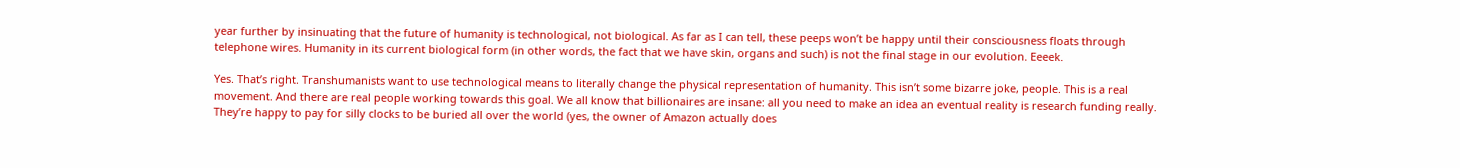year further by insinuating that the future of humanity is technological, not biological. As far as I can tell, these peeps won’t be happy until their consciousness floats through telephone wires. Humanity in its current biological form (in other words, the fact that we have skin, organs and such) is not the final stage in our evolution. Eeeek.

Yes. That’s right. Transhumanists want to use technological means to literally change the physical representation of humanity. This isn’t some bizarre joke, people. This is a real movement. And there are real people working towards this goal. We all know that billionaires are insane: all you need to make an idea an eventual reality is research funding really. They’re happy to pay for silly clocks to be buried all over the world (yes, the owner of Amazon actually does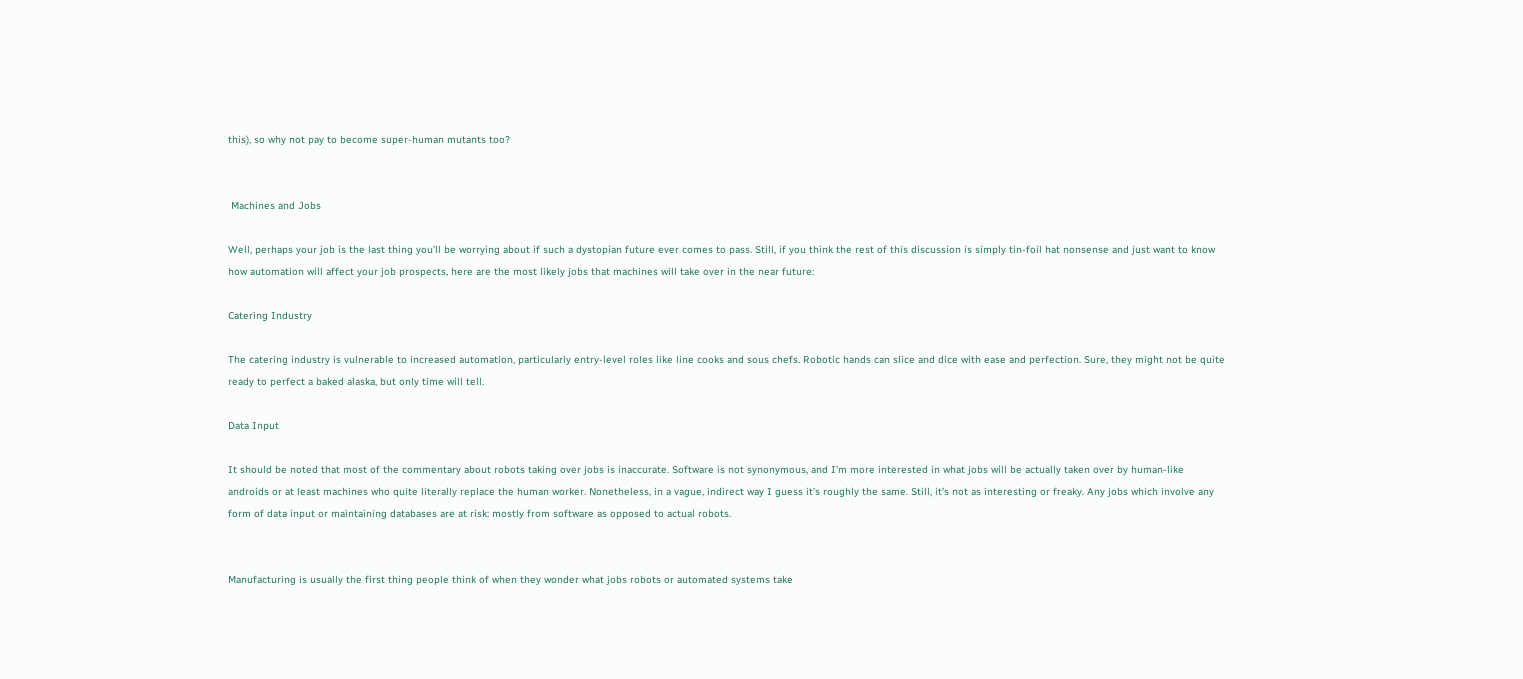this), so why not pay to become super-human mutants too?


 Machines and Jobs

Well, perhaps your job is the last thing you’ll be worrying about if such a dystopian future ever comes to pass. Still, if you think the rest of this discussion is simply tin-foil hat nonsense and just want to know how automation will affect your job prospects, here are the most likely jobs that machines will take over in the near future:

Catering Industry

The catering industry is vulnerable to increased automation, particularly entry-level roles like line cooks and sous chefs. Robotic hands can slice and dice with ease and perfection. Sure, they might not be quite ready to perfect a baked alaska, but only time will tell.

Data Input

It should be noted that most of the commentary about robots taking over jobs is inaccurate. Software is not synonymous, and I’m more interested in what jobs will be actually taken over by human-like androids or at least machines who quite literally replace the human worker. Nonetheless, in a vague, indirect way I guess it’s roughly the same. Still, it’s not as interesting or freaky. Any jobs which involve any form of data input or maintaining databases are at risk: mostly from software as opposed to actual robots.


Manufacturing is usually the first thing people think of when they wonder what jobs robots or automated systems take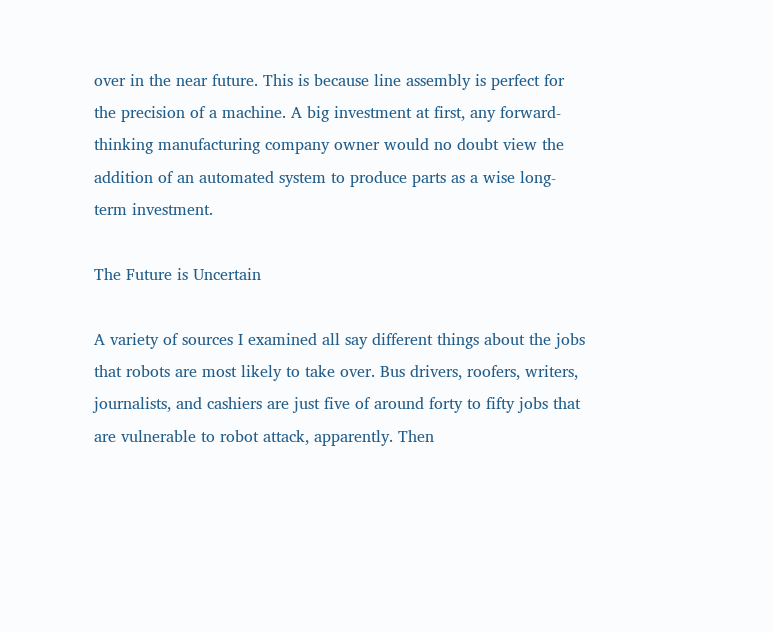over in the near future. This is because line assembly is perfect for the precision of a machine. A big investment at first, any forward-thinking manufacturing company owner would no doubt view the addition of an automated system to produce parts as a wise long-term investment.

The Future is Uncertain

A variety of sources I examined all say different things about the jobs that robots are most likely to take over. Bus drivers, roofers, writers, journalists, and cashiers are just five of around forty to fifty jobs that are vulnerable to robot attack, apparently. Then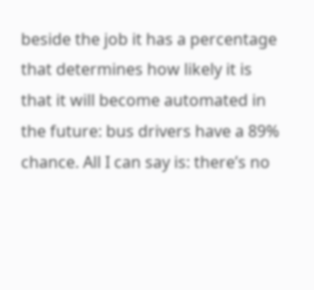beside the job it has a percentage that determines how likely it is that it will become automated in the future: bus drivers have a 89% chance. All I can say is: there’s no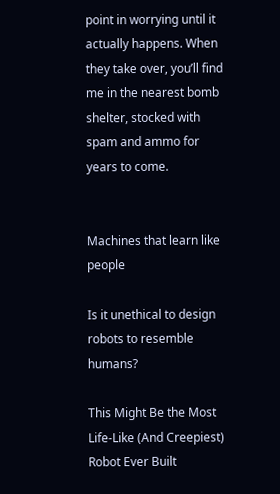point in worrying until it actually happens. When they take over, you’ll find me in the nearest bomb shelter, stocked with spam and ammo for years to come.


Machines that learn like people

Is it unethical to design robots to resemble humans?

This Might Be the Most Life-Like (And Creepiest) Robot Ever Built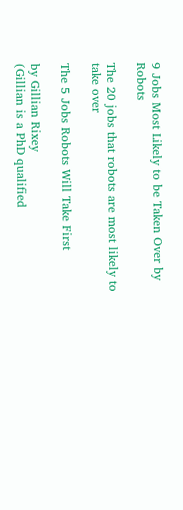9 Jobs Most Likely to be Taken Over by Robots

The 20 jobs that robots are most likely to take over

The 5 Jobs Robots Will Take First

by Gillian Rixey
(Gillian is a PhD qualified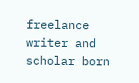freelance writer and scholar born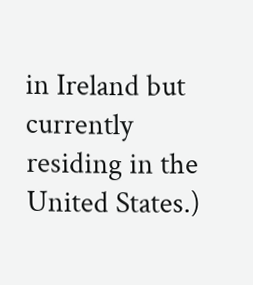in Ireland but currently residing in the United States.)